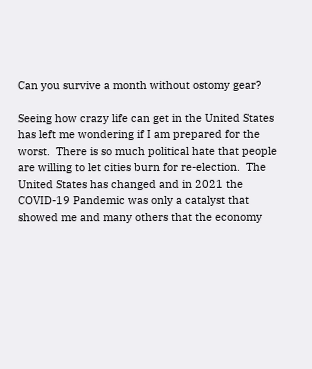Can you survive a month without ostomy gear?

Seeing how crazy life can get in the United States has left me wondering if I am prepared for the worst.  There is so much political hate that people are willing to let cities burn for re-election.  The United States has changed and in 2021 the COVID-19 Pandemic was only a catalyst that showed me and many others that the economy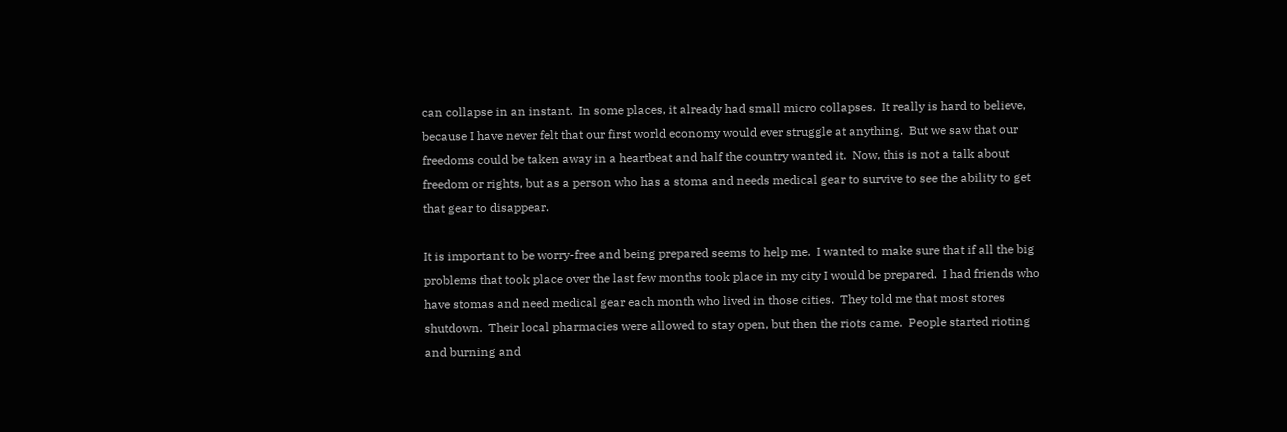can collapse in an instant.  In some places, it already had small micro collapses.  It really is hard to believe, because I have never felt that our first world economy would ever struggle at anything.  But we saw that our freedoms could be taken away in a heartbeat and half the country wanted it.  Now, this is not a talk about freedom or rights, but as a person who has a stoma and needs medical gear to survive to see the ability to get that gear to disappear.

It is important to be worry-free and being prepared seems to help me.  I wanted to make sure that if all the big problems that took place over the last few months took place in my city I would be prepared.  I had friends who have stomas and need medical gear each month who lived in those cities.  They told me that most stores shutdown.  Their local pharmacies were allowed to stay open, but then the riots came.  People started rioting and burning and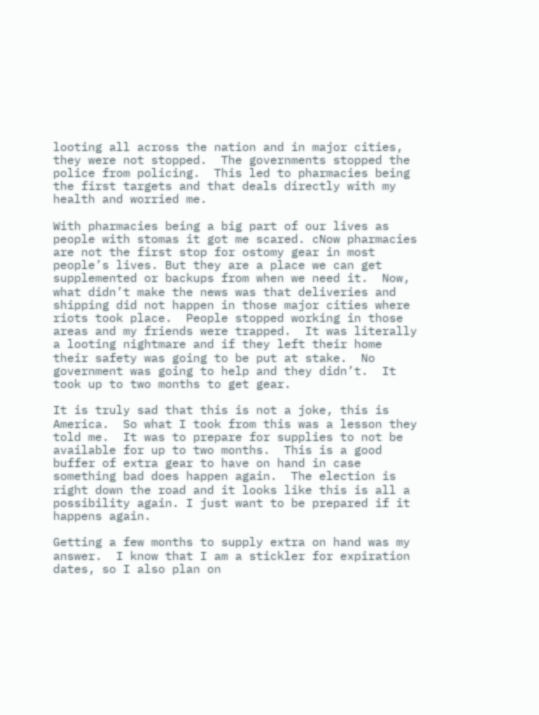looting all across the nation and in major cities, they were not stopped.  The governments stopped the police from policing.  This led to pharmacies being the first targets and that deals directly with my health and worried me.

With pharmacies being a big part of our lives as people with stomas it got me scared. cNow pharmacies are not the first stop for ostomy gear in most people’s lives. But they are a place we can get supplemented or backups from when we need it.  Now, what didn’t make the news was that deliveries and shipping did not happen in those major cities where riots took place.  People stopped working in those areas and my friends were trapped.  It was literally a looting nightmare and if they left their home their safety was going to be put at stake.  No government was going to help and they didn’t.  It took up to two months to get gear.

It is truly sad that this is not a joke, this is America.  So what I took from this was a lesson they told me.  It was to prepare for supplies to not be available for up to two months.  This is a good buffer of extra gear to have on hand in case something bad does happen again.  The election is right down the road and it looks like this is all a possibility again. I just want to be prepared if it happens again.

Getting a few months to supply extra on hand was my answer.  I know that I am a stickler for expiration dates, so I also plan on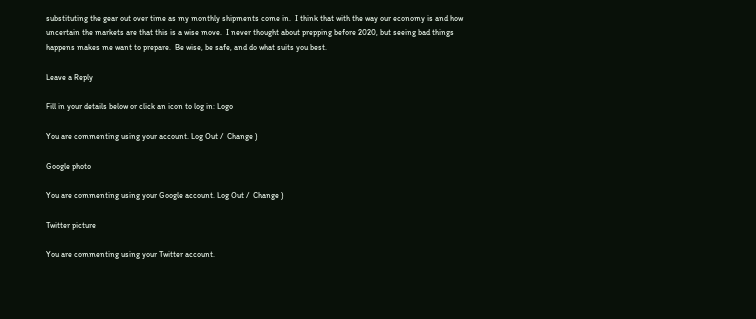substituting the gear out over time as my monthly shipments come in.  I think that with the way our economy is and how uncertain the markets are that this is a wise move.  I never thought about prepping before 2020, but seeing bad things happens makes me want to prepare.  Be wise, be safe, and do what suits you best.

Leave a Reply

Fill in your details below or click an icon to log in: Logo

You are commenting using your account. Log Out /  Change )

Google photo

You are commenting using your Google account. Log Out /  Change )

Twitter picture

You are commenting using your Twitter account.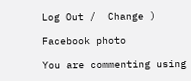Log Out /  Change )

Facebook photo

You are commenting using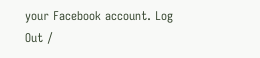your Facebook account. Log Out /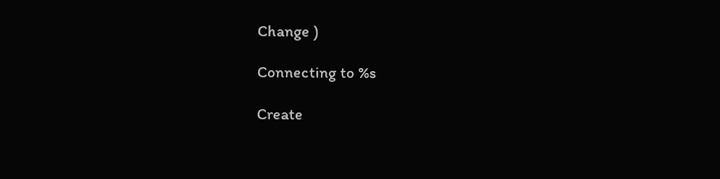Change )

Connecting to %s

Create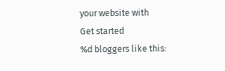your website with
Get started
%d bloggers like this: